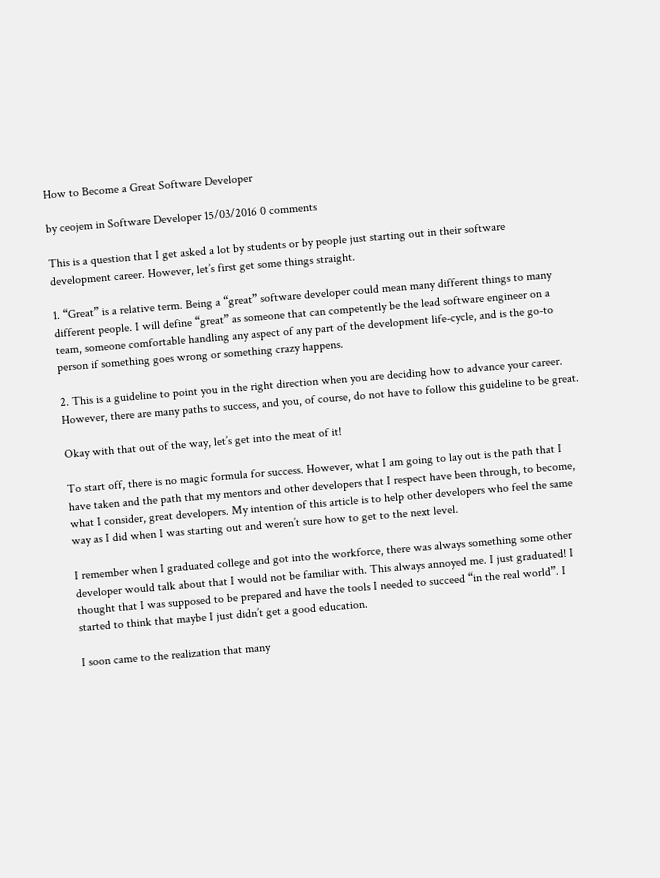How to Become a Great Software Developer

by ceojem in Software Developer 15/03/2016 0 comments

This is a question that I get asked a lot by students or by people just starting out in their software development career. However, let’s first get some things straight.

1. “Great” is a relative term. Being a “great” software developer could mean many different things to many different people. I will define “great” as someone that can competently be the lead software engineer on a team, someone comfortable handling any aspect of any part of the development life-cycle, and is the go-to person if something goes wrong or something crazy happens.

2. This is a guideline to point you in the right direction when you are deciding how to advance your career. However, there are many paths to success, and you, of course, do not have to follow this guideline to be great.

Okay with that out of the way, let’s get into the meat of it!

To start off, there is no magic formula for success. However, what I am going to lay out is the path that I have taken and the path that my mentors and other developers that I respect have been through, to become, what I consider, great developers. My intention of this article is to help other developers who feel the same way as I did when I was starting out and weren’t sure how to get to the next level.

I remember when I graduated college and got into the workforce, there was always something some other developer would talk about that I would not be familiar with. This always annoyed me. I just graduated! I thought that I was supposed to be prepared and have the tools I needed to succeed “in the real world”. I started to think that maybe I just didn’t get a good education.

I soon came to the realization that many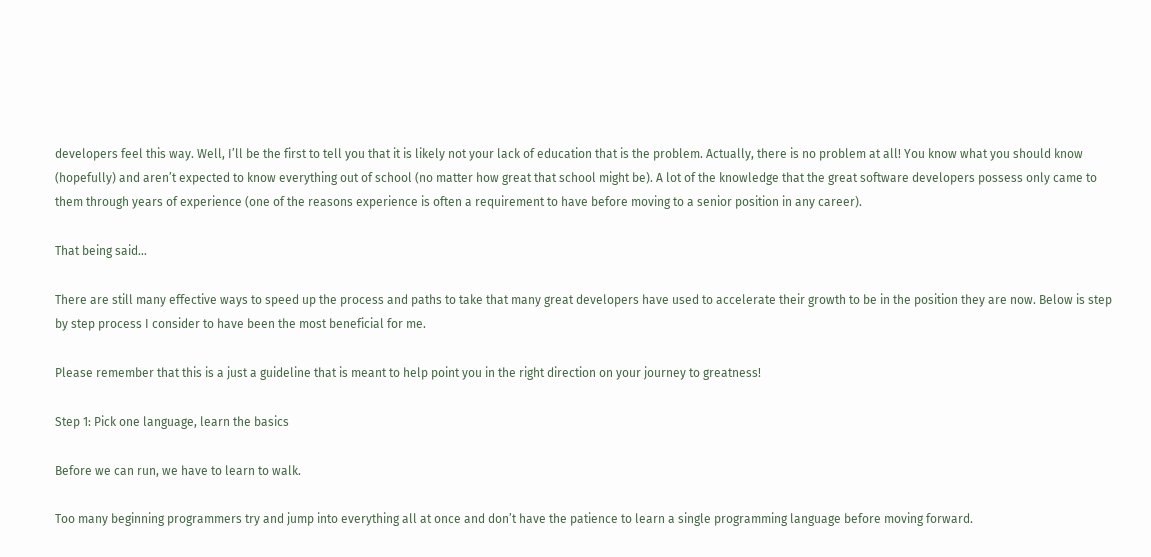developers feel this way. Well, I’ll be the first to tell you that it is likely not your lack of education that is the problem. Actually, there is no problem at all! You know what you should know (hopefully) and aren’t expected to know everything out of school (no matter how great that school might be). A lot of the knowledge that the great software developers possess only came to them through years of experience (one of the reasons experience is often a requirement to have before moving to a senior position in any career).

That being said…

There are still many effective ways to speed up the process and paths to take that many great developers have used to accelerate their growth to be in the position they are now. Below is step by step process I consider to have been the most beneficial for me.

Please remember that this is a just a guideline that is meant to help point you in the right direction on your journey to greatness!

Step 1: Pick one language, learn the basics

Before we can run, we have to learn to walk.

Too many beginning programmers try and jump into everything all at once and don’t have the patience to learn a single programming language before moving forward.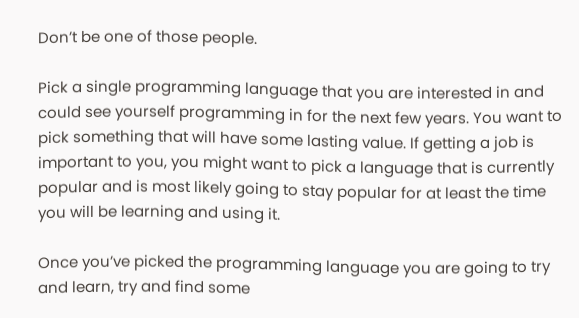Don’t be one of those people.

Pick a single programming language that you are interested in and could see yourself programming in for the next few years. You want to pick something that will have some lasting value. If getting a job is important to you, you might want to pick a language that is currently popular and is most likely going to stay popular for at least the time you will be learning and using it.

Once you’ve picked the programming language you are going to try and learn, try and find some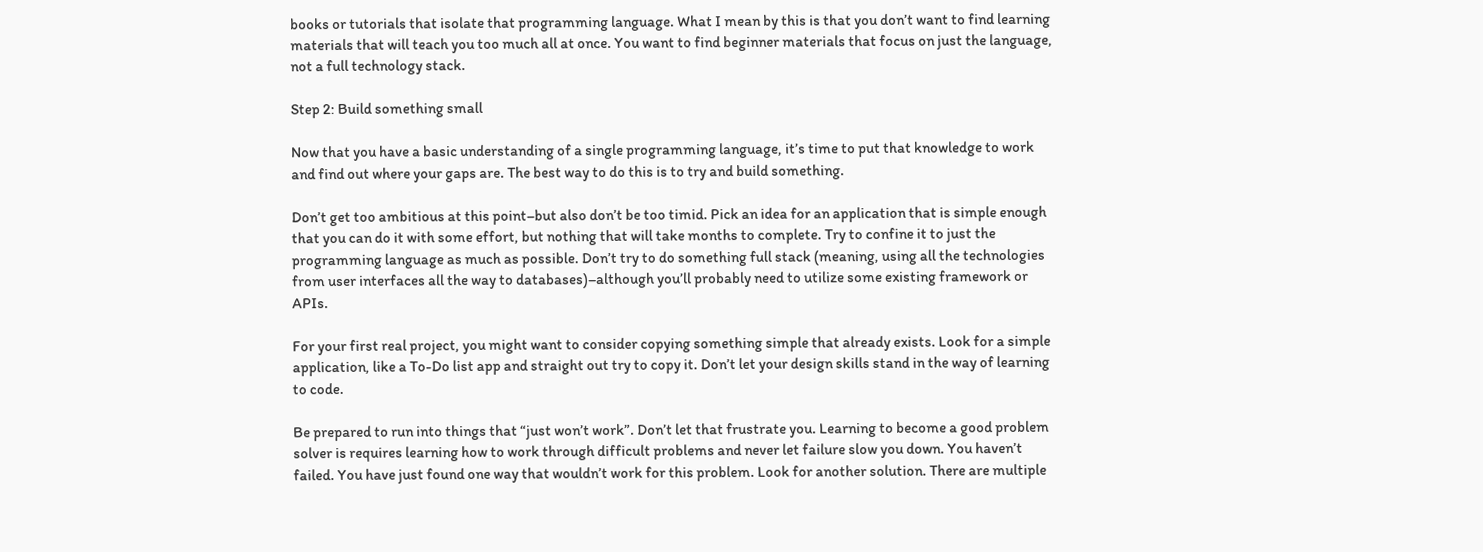books or tutorials that isolate that programming language. What I mean by this is that you don’t want to find learning materials that will teach you too much all at once. You want to find beginner materials that focus on just the language, not a full technology stack.

Step 2: Build something small

Now that you have a basic understanding of a single programming language, it’s time to put that knowledge to work and find out where your gaps are. The best way to do this is to try and build something.

Don’t get too ambitious at this point–but also don’t be too timid. Pick an idea for an application that is simple enough that you can do it with some effort, but nothing that will take months to complete. Try to confine it to just the programming language as much as possible. Don’t try to do something full stack (meaning, using all the technologies from user interfaces all the way to databases)–although you’ll probably need to utilize some existing framework or APIs.

For your first real project, you might want to consider copying something simple that already exists. Look for a simple application, like a To-Do list app and straight out try to copy it. Don’t let your design skills stand in the way of learning to code.

Be prepared to run into things that “just won’t work”. Don’t let that frustrate you. Learning to become a good problem solver is requires learning how to work through difficult problems and never let failure slow you down. You haven’t failed. You have just found one way that wouldn’t work for this problem. Look for another solution. There are multiple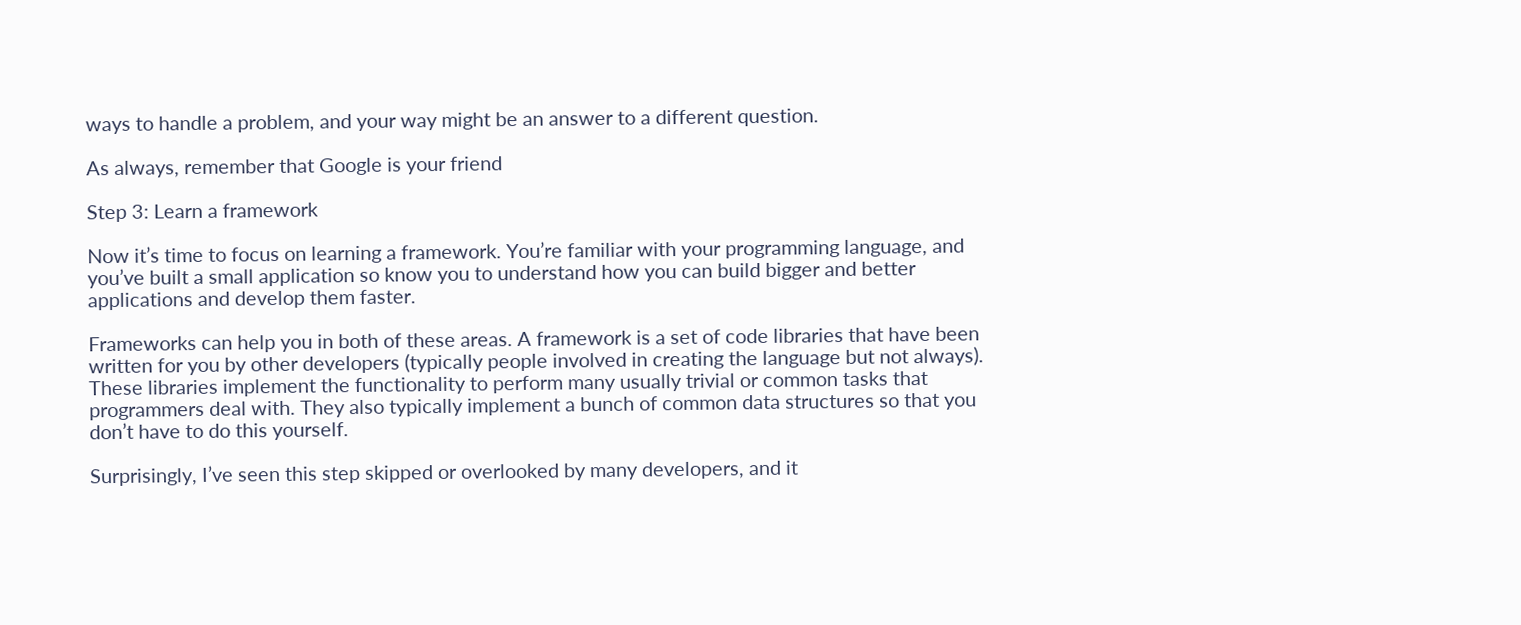ways to handle a problem, and your way might be an answer to a different question.

As always, remember that Google is your friend

Step 3: Learn a framework

Now it’s time to focus on learning a framework. You’re familiar with your programming language, and you’ve built a small application so know you to understand how you can build bigger and better applications and develop them faster.

Frameworks can help you in both of these areas. A framework is a set of code libraries that have been written for you by other developers (typically people involved in creating the language but not always). These libraries implement the functionality to perform many usually trivial or common tasks that programmers deal with. They also typically implement a bunch of common data structures so that you don’t have to do this yourself.

Surprisingly, I’ve seen this step skipped or overlooked by many developers, and it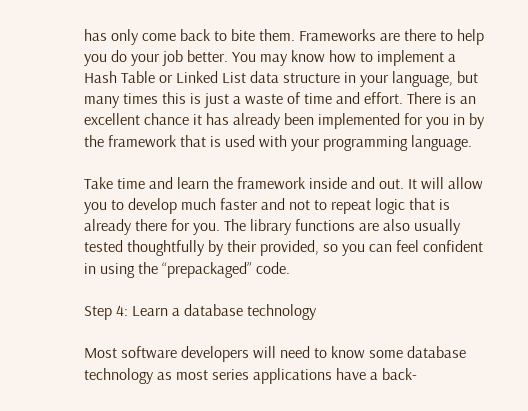has only come back to bite them. Frameworks are there to help you do your job better. You may know how to implement a Hash Table or Linked List data structure in your language, but many times this is just a waste of time and effort. There is an excellent chance it has already been implemented for you in by the framework that is used with your programming language.

Take time and learn the framework inside and out. It will allow you to develop much faster and not to repeat logic that is already there for you. The library functions are also usually tested thoughtfully by their provided, so you can feel confident in using the “prepackaged” code.

Step 4: Learn a database technology

Most software developers will need to know some database technology as most series applications have a back-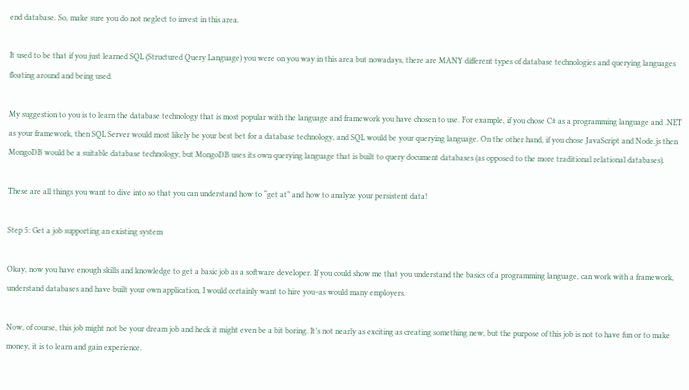end database. So, make sure you do not neglect to invest in this area.

It used to be that if you just learned SQL (Structured Query Language) you were on you way in this area but nowadays, there are MANY different types of database technologies and querying languages floating around and being used.

My suggestion to you is to learn the database technology that is most popular with the language and framework you have chosen to use. For example, if you chose C# as a programming language and .NET as your framework, then SQL Server would most likely be your best bet for a database technology, and SQL would be your querying language. On the other hand, if you chose JavaScript and Node.js then MongoDB would be a suitable database technology, but MongoDB uses its own querying language that is built to query document databases (as opposed to the more traditional relational databases).

These are all things you want to dive into so that you can understand how to “get at” and how to analyze your persistent data!

Step 5: Get a job supporting an existing system

Okay, now you have enough skills and knowledge to get a basic job as a software developer. If you could show me that you understand the basics of a programming language, can work with a framework, understand databases and have built your own application, I would certainly want to hire you–as would many employers.

Now, of course, this job might not be your dream job and heck it might even be a bit boring. It’s not nearly as exciting as creating something new, but the purpose of this job is not to have fun or to make money, it is to learn and gain experience.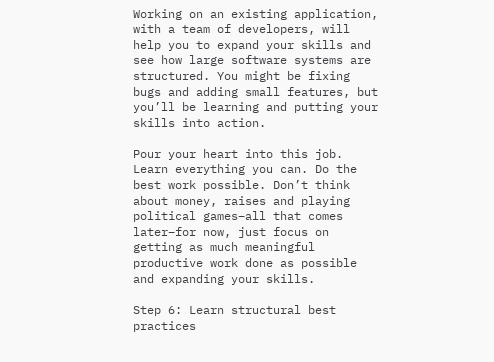Working on an existing application, with a team of developers, will help you to expand your skills and see how large software systems are structured. You might be fixing bugs and adding small features, but you’ll be learning and putting your skills into action.

Pour your heart into this job. Learn everything you can. Do the best work possible. Don’t think about money, raises and playing political games–all that comes later–for now, just focus on getting as much meaningful productive work done as possible and expanding your skills.

Step 6: Learn structural best practices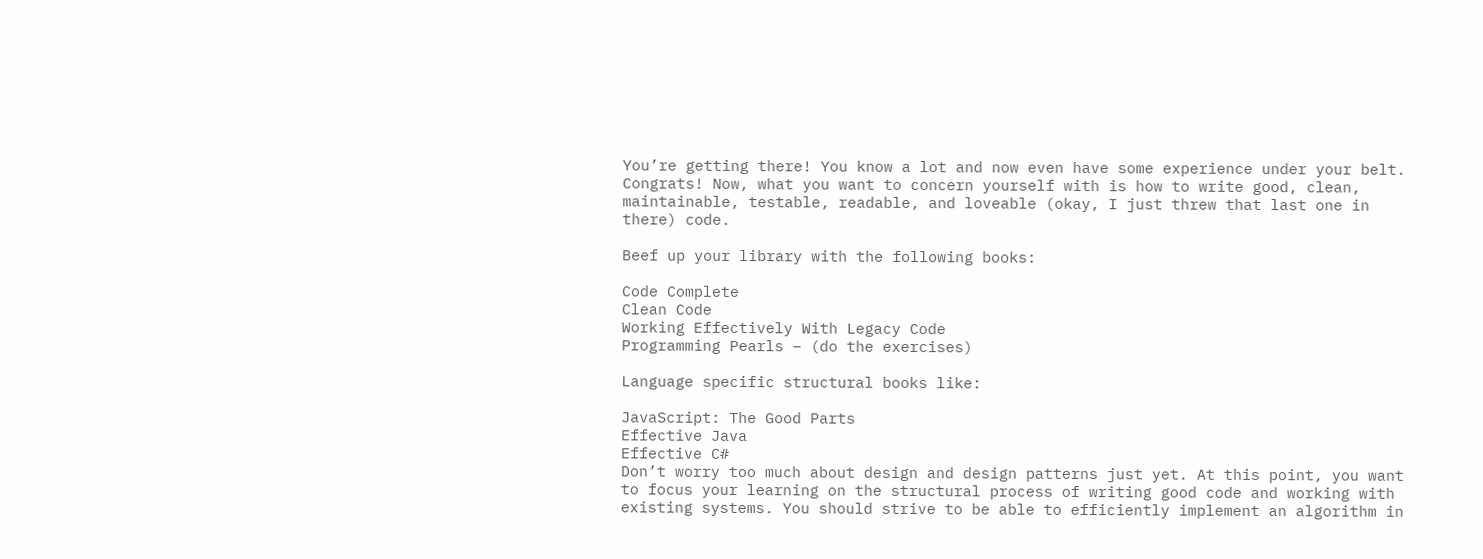You’re getting there! You know a lot and now even have some experience under your belt. Congrats! Now, what you want to concern yourself with is how to write good, clean, maintainable, testable, readable, and loveable (okay, I just threw that last one in there) code.

Beef up your library with the following books:

Code Complete
Clean Code
Working Effectively With Legacy Code
Programming Pearls – (do the exercises)

Language specific structural books like:

JavaScript: The Good Parts
Effective Java
Effective C#
Don’t worry too much about design and design patterns just yet. At this point, you want to focus your learning on the structural process of writing good code and working with existing systems. You should strive to be able to efficiently implement an algorithm in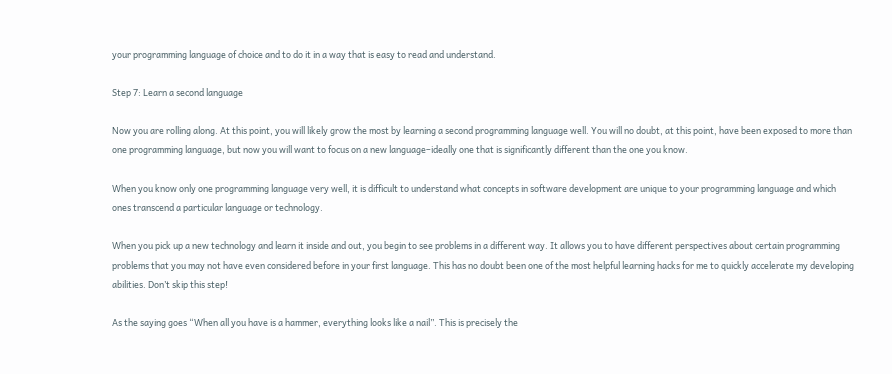your programming language of choice and to do it in a way that is easy to read and understand.

Step 7: Learn a second language

Now you are rolling along. At this point, you will likely grow the most by learning a second programming language well. You will no doubt, at this point, have been exposed to more than one programming language, but now you will want to focus on a new language–ideally one that is significantly different than the one you know.

When you know only one programming language very well, it is difficult to understand what concepts in software development are unique to your programming language and which ones transcend a particular language or technology.

When you pick up a new technology and learn it inside and out, you begin to see problems in a different way. It allows you to have different perspectives about certain programming problems that you may not have even considered before in your first language. This has no doubt been one of the most helpful learning hacks for me to quickly accelerate my developing abilities. Don’t skip this step!

As the saying goes “When all you have is a hammer, everything looks like a nail”. This is precisely the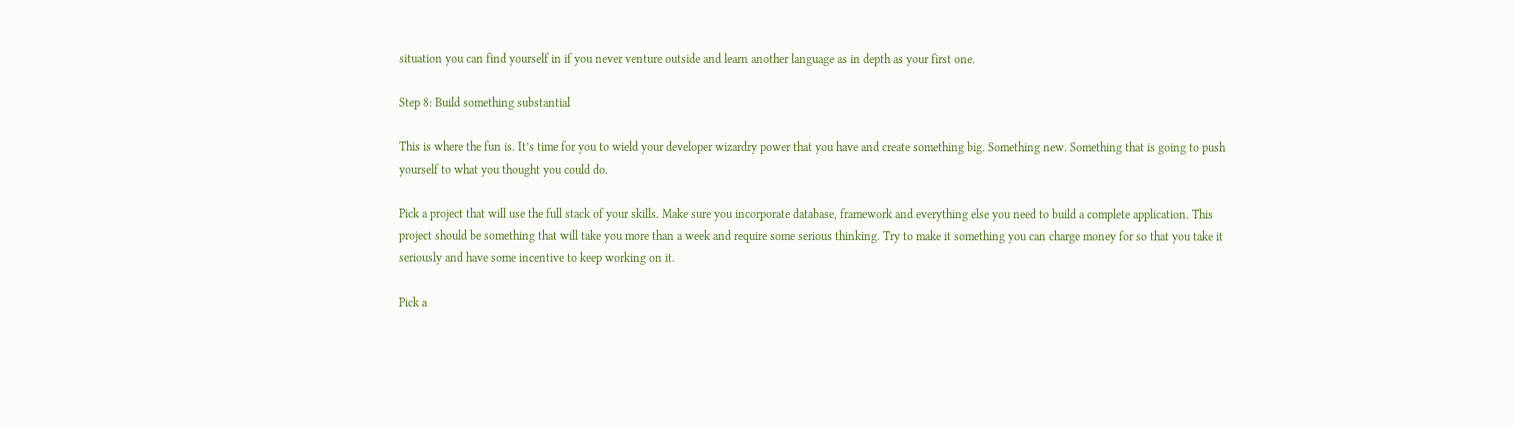situation you can find yourself in if you never venture outside and learn another language as in depth as your first one.

Step 8: Build something substantial

This is where the fun is. It’s time for you to wield your developer wizardry power that you have and create something big. Something new. Something that is going to push yourself to what you thought you could do.

Pick a project that will use the full stack of your skills. Make sure you incorporate database, framework and everything else you need to build a complete application. This project should be something that will take you more than a week and require some serious thinking. Try to make it something you can charge money for so that you take it seriously and have some incentive to keep working on it.

Pick a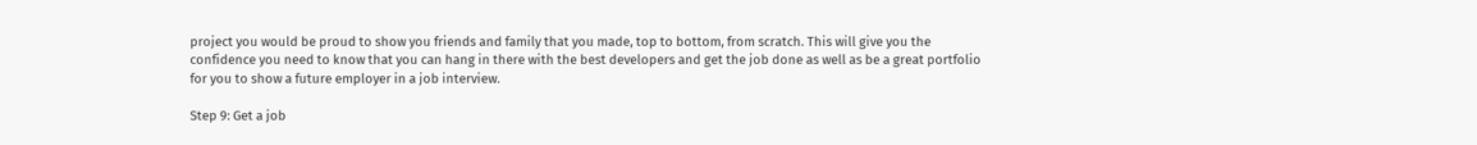project you would be proud to show you friends and family that you made, top to bottom, from scratch. This will give you the confidence you need to know that you can hang in there with the best developers and get the job done as well as be a great portfolio for you to show a future employer in a job interview.

Step 9: Get a job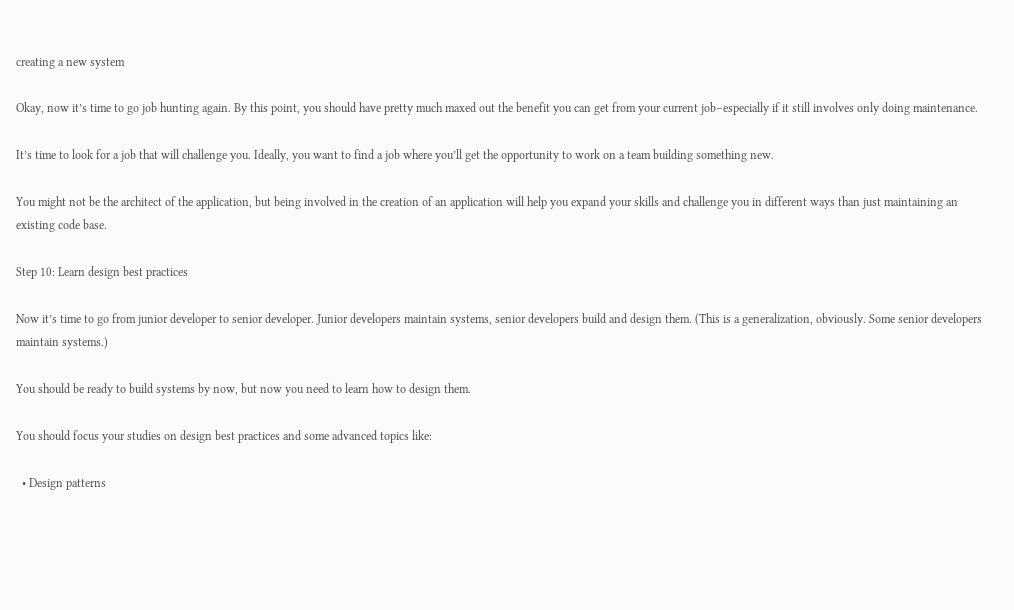creating a new system

Okay, now it’s time to go job hunting again. By this point, you should have pretty much maxed out the benefit you can get from your current job–especially if it still involves only doing maintenance.

It’s time to look for a job that will challenge you. Ideally, you want to find a job where you’ll get the opportunity to work on a team building something new.

You might not be the architect of the application, but being involved in the creation of an application will help you expand your skills and challenge you in different ways than just maintaining an existing code base.

Step 10: Learn design best practices

Now it’s time to go from junior developer to senior developer. Junior developers maintain systems, senior developers build and design them. (This is a generalization, obviously. Some senior developers maintain systems.)

You should be ready to build systems by now, but now you need to learn how to design them.

You should focus your studies on design best practices and some advanced topics like:

  • Design patterns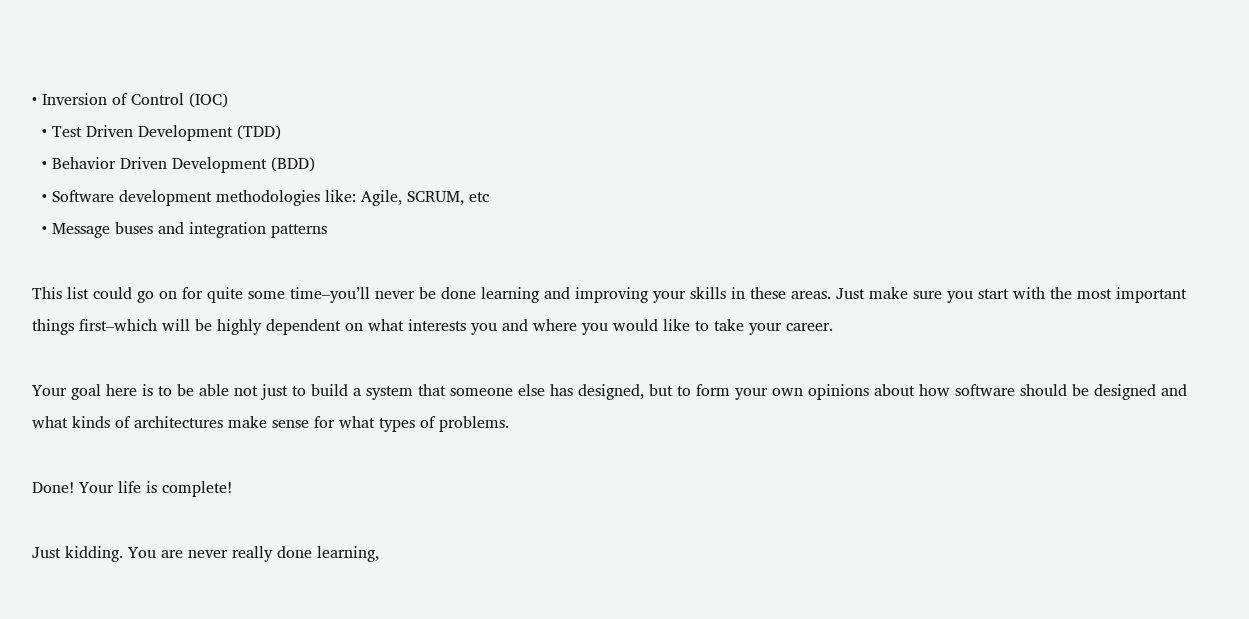• Inversion of Control (IOC)
  • Test Driven Development (TDD)
  • Behavior Driven Development (BDD)
  • Software development methodologies like: Agile, SCRUM, etc
  • Message buses and integration patterns

This list could go on for quite some time–you’ll never be done learning and improving your skills in these areas. Just make sure you start with the most important things first–which will be highly dependent on what interests you and where you would like to take your career.

Your goal here is to be able not just to build a system that someone else has designed, but to form your own opinions about how software should be designed and what kinds of architectures make sense for what types of problems.

Done! Your life is complete!

Just kidding. You are never really done learning,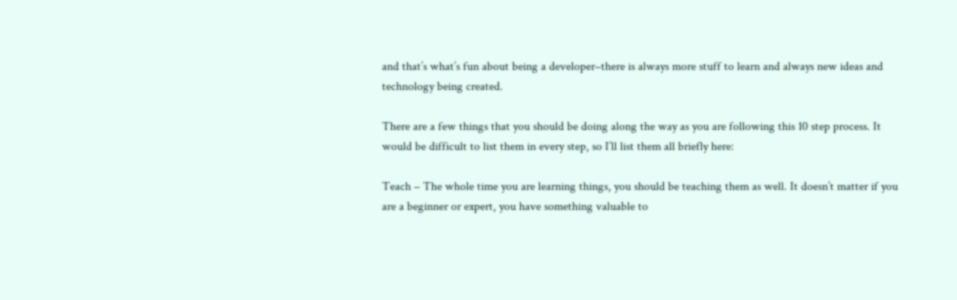and that’s what’s fun about being a developer–there is always more stuff to learn and always new ideas and technology being created.

There are a few things that you should be doing along the way as you are following this 10 step process. It would be difficult to list them in every step, so I’ll list them all briefly here:

Teach – The whole time you are learning things, you should be teaching them as well. It doesn’t matter if you are a beginner or expert, you have something valuable to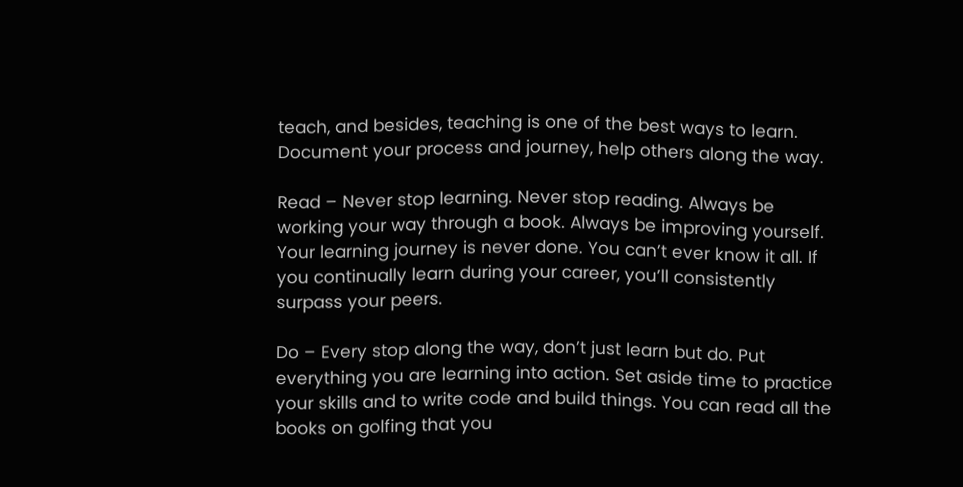teach, and besides, teaching is one of the best ways to learn. Document your process and journey, help others along the way.

Read – Never stop learning. Never stop reading. Always be working your way through a book. Always be improving yourself. Your learning journey is never done. You can’t ever know it all. If you continually learn during your career, you’ll consistently surpass your peers.

Do – Every stop along the way, don’t just learn but do. Put everything you are learning into action. Set aside time to practice your skills and to write code and build things. You can read all the books on golfing that you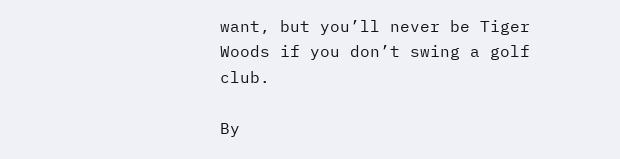want, but you’ll never be Tiger Woods if you don’t swing a golf club.

By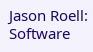Jason Roell: Software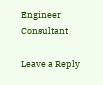Engineer Consultant

Leave a Reply